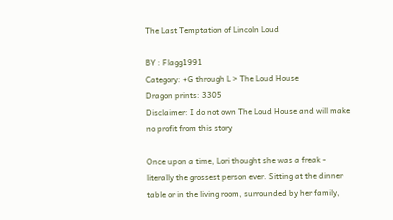The Last Temptation of Lincoln Loud

BY : Flagg1991
Category: +G through L > The Loud House
Dragon prints: 3305
Disclaimer: I do not own The Loud House and will make no profit from this story

Once upon a time, Lori thought she was a freak - literally the grossest person ever. Sitting at the dinner table or in the living room, surrounded by her family,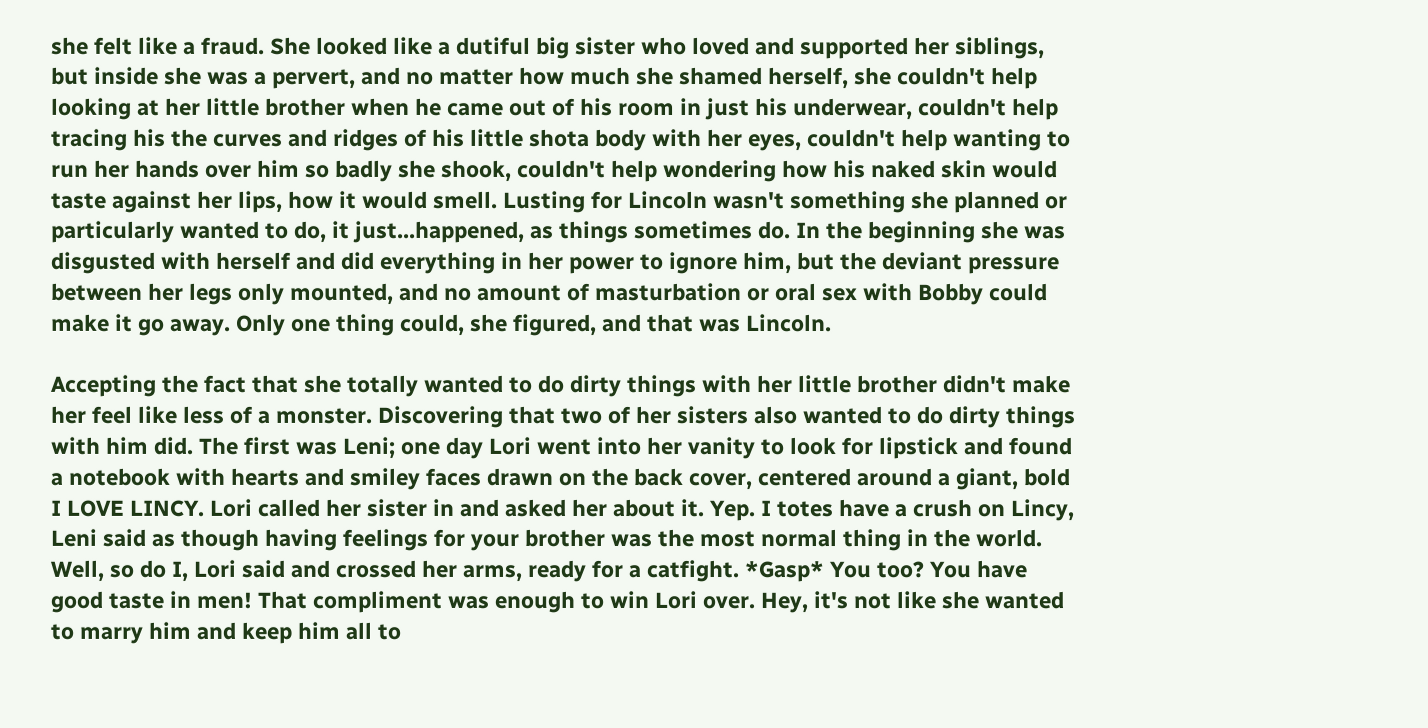she felt like a fraud. She looked like a dutiful big sister who loved and supported her siblings, but inside she was a pervert, and no matter how much she shamed herself, she couldn't help looking at her little brother when he came out of his room in just his underwear, couldn't help tracing his the curves and ridges of his little shota body with her eyes, couldn't help wanting to run her hands over him so badly she shook, couldn't help wondering how his naked skin would taste against her lips, how it would smell. Lusting for Lincoln wasn't something she planned or particularly wanted to do, it just...happened, as things sometimes do. In the beginning she was disgusted with herself and did everything in her power to ignore him, but the deviant pressure between her legs only mounted, and no amount of masturbation or oral sex with Bobby could make it go away. Only one thing could, she figured, and that was Lincoln.

Accepting the fact that she totally wanted to do dirty things with her little brother didn't make her feel like less of a monster. Discovering that two of her sisters also wanted to do dirty things with him did. The first was Leni; one day Lori went into her vanity to look for lipstick and found a notebook with hearts and smiley faces drawn on the back cover, centered around a giant, bold I LOVE LINCY. Lori called her sister in and asked her about it. Yep. I totes have a crush on Lincy, Leni said as though having feelings for your brother was the most normal thing in the world. Well, so do I, Lori said and crossed her arms, ready for a catfight. *Gasp* You too? You have good taste in men! That compliment was enough to win Lori over. Hey, it's not like she wanted to marry him and keep him all to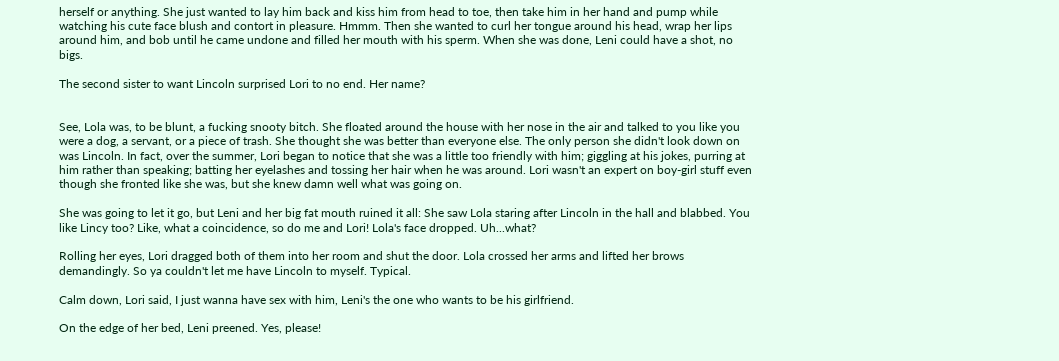herself or anything. She just wanted to lay him back and kiss him from head to toe, then take him in her hand and pump while watching his cute face blush and contort in pleasure. Hmmm. Then she wanted to curl her tongue around his head, wrap her lips around him, and bob until he came undone and filled her mouth with his sperm. When she was done, Leni could have a shot, no bigs.

The second sister to want Lincoln surprised Lori to no end. Her name?


See, Lola was, to be blunt, a fucking snooty bitch. She floated around the house with her nose in the air and talked to you like you were a dog, a servant, or a piece of trash. She thought she was better than everyone else. The only person she didn't look down on was Lincoln. In fact, over the summer, Lori began to notice that she was a little too friendly with him; giggling at his jokes, purring at him rather than speaking; batting her eyelashes and tossing her hair when he was around. Lori wasn't an expert on boy-girl stuff even though she fronted like she was, but she knew damn well what was going on.

She was going to let it go, but Leni and her big fat mouth ruined it all: She saw Lola staring after Lincoln in the hall and blabbed. You like Lincy too? Like, what a coincidence, so do me and Lori! Lola's face dropped. Uh...what?

Rolling her eyes, Lori dragged both of them into her room and shut the door. Lola crossed her arms and lifted her brows demandingly. So ya couldn't let me have Lincoln to myself. Typical.

Calm down, Lori said, I just wanna have sex with him, Leni's the one who wants to be his girlfriend.

On the edge of her bed, Leni preened. Yes, please!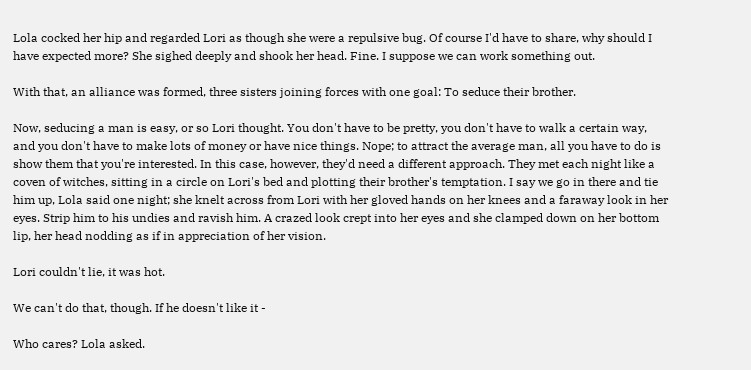Lola cocked her hip and regarded Lori as though she were a repulsive bug. Of course I'd have to share, why should I have expected more? She sighed deeply and shook her head. Fine. I suppose we can work something out.

With that, an alliance was formed, three sisters joining forces with one goal: To seduce their brother.

Now, seducing a man is easy, or so Lori thought. You don't have to be pretty, you don't have to walk a certain way, and you don't have to make lots of money or have nice things. Nope; to attract the average man, all you have to do is show them that you're interested. In this case, however, they'd need a different approach. They met each night like a coven of witches, sitting in a circle on Lori's bed and plotting their brother's temptation. I say we go in there and tie him up, Lola said one night; she knelt across from Lori with her gloved hands on her knees and a faraway look in her eyes. Strip him to his undies and ravish him. A crazed look crept into her eyes and she clamped down on her bottom lip, her head nodding as if in appreciation of her vision.

Lori couldn't lie, it was hot.

We can't do that, though. If he doesn't like it -

Who cares? Lola asked.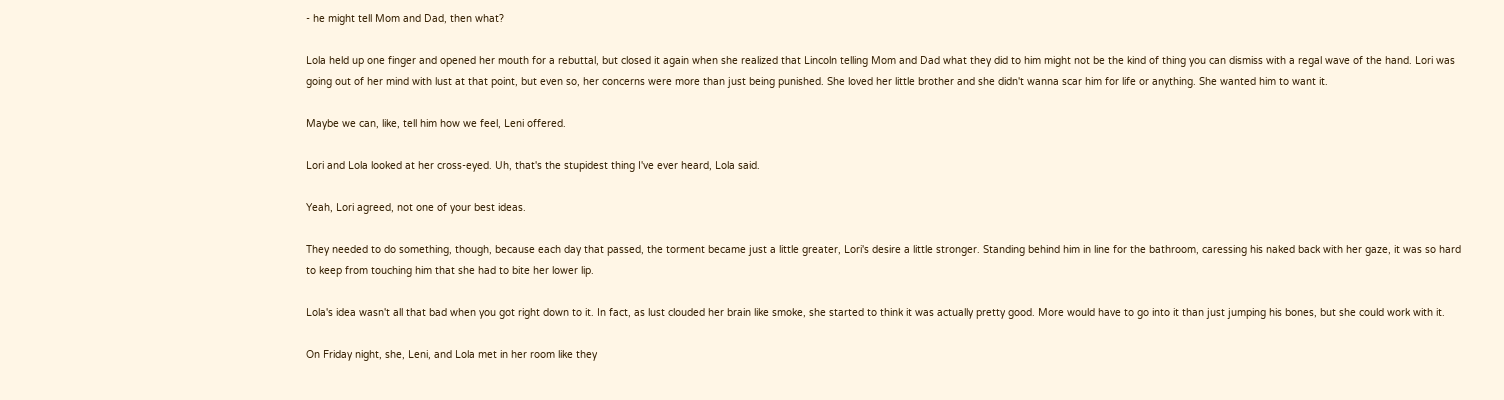- he might tell Mom and Dad, then what?

Lola held up one finger and opened her mouth for a rebuttal, but closed it again when she realized that Lincoln telling Mom and Dad what they did to him might not be the kind of thing you can dismiss with a regal wave of the hand. Lori was going out of her mind with lust at that point, but even so, her concerns were more than just being punished. She loved her little brother and she didn't wanna scar him for life or anything. She wanted him to want it.

Maybe we can, like, tell him how we feel, Leni offered.

Lori and Lola looked at her cross-eyed. Uh, that's the stupidest thing I've ever heard, Lola said.

Yeah, Lori agreed, not one of your best ideas.

They needed to do something, though, because each day that passed, the torment became just a little greater, Lori's desire a little stronger. Standing behind him in line for the bathroom, caressing his naked back with her gaze, it was so hard to keep from touching him that she had to bite her lower lip.

Lola's idea wasn't all that bad when you got right down to it. In fact, as lust clouded her brain like smoke, she started to think it was actually pretty good. More would have to go into it than just jumping his bones, but she could work with it.

On Friday night, she, Leni, and Lola met in her room like they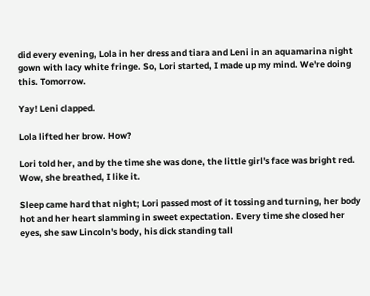did every evening, Lola in her dress and tiara and Leni in an aquamarina night gown with lacy white fringe. So, Lori started, I made up my mind. We're doing this. Tomorrow.

Yay! Leni clapped.

Lola lifted her brow. How?

Lori told her, and by the time she was done, the little girl's face was bright red. Wow, she breathed, I like it.

Sleep came hard that night; Lori passed most of it tossing and turning, her body hot and her heart slamming in sweet expectation. Every time she closed her eyes, she saw Lincoln's body, his dick standing tall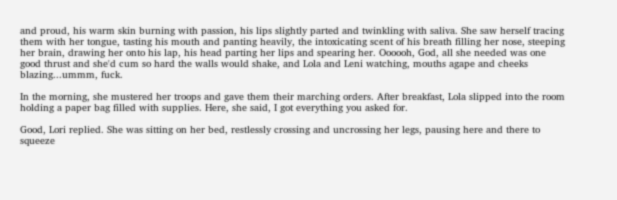and proud, his warm skin burning with passion, his lips slightly parted and twinkling with saliva. She saw herself tracing them with her tongue, tasting his mouth and panting heavily, the intoxicating scent of his breath filling her nose, steeping her brain, drawing her onto his lap, his head parting her lips and spearing her. Oooooh, God, all she needed was one good thrust and she'd cum so hard the walls would shake, and Lola and Leni watching, mouths agape and cheeks blazing...ummm, fuck.

In the morning, she mustered her troops and gave them their marching orders. After breakfast, Lola slipped into the room holding a paper bag filled with supplies. Here, she said, I got everything you asked for.

Good, Lori replied. She was sitting on her bed, restlessly crossing and uncrossing her legs, pausing here and there to squeeze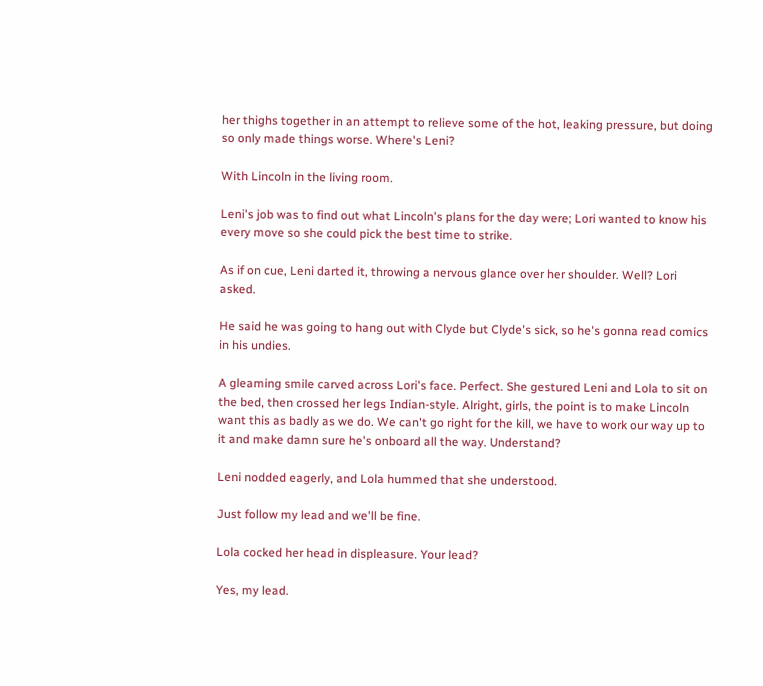her thighs together in an attempt to relieve some of the hot, leaking pressure, but doing so only made things worse. Where's Leni?

With Lincoln in the living room.

Leni's job was to find out what Lincoln's plans for the day were; Lori wanted to know his every move so she could pick the best time to strike.

As if on cue, Leni darted it, throwing a nervous glance over her shoulder. Well? Lori asked.

He said he was going to hang out with Clyde but Clyde's sick, so he's gonna read comics in his undies.

A gleaming smile carved across Lori's face. Perfect. She gestured Leni and Lola to sit on the bed, then crossed her legs Indian-style. Alright, girls, the point is to make Lincoln want this as badly as we do. We can't go right for the kill, we have to work our way up to it and make damn sure he's onboard all the way. Understand?

Leni nodded eagerly, and Lola hummed that she understood.

Just follow my lead and we'll be fine.

Lola cocked her head in displeasure. Your lead?

Yes, my lead.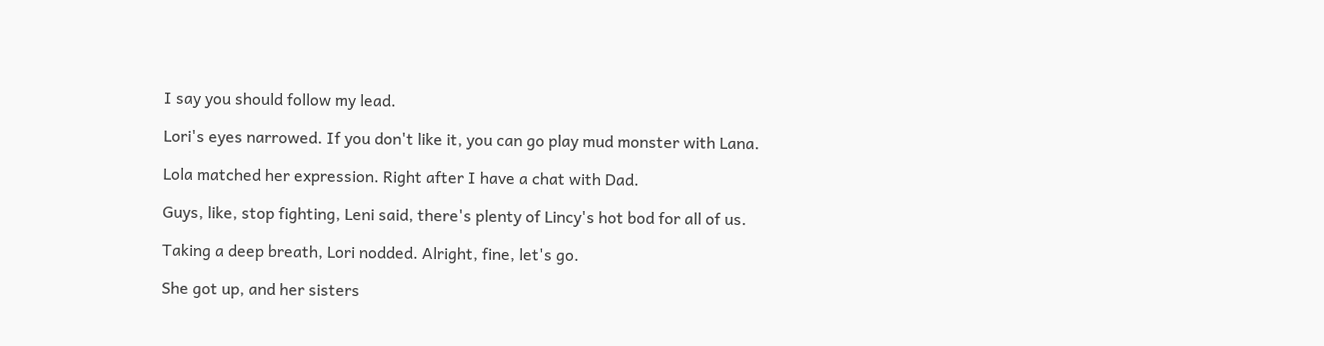I say you should follow my lead.

Lori's eyes narrowed. If you don't like it, you can go play mud monster with Lana.

Lola matched her expression. Right after I have a chat with Dad.

Guys, like, stop fighting, Leni said, there's plenty of Lincy's hot bod for all of us.

Taking a deep breath, Lori nodded. Alright, fine, let's go.

She got up, and her sisters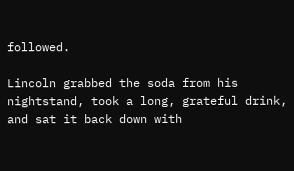followed.

Lincoln grabbed the soda from his nightstand, took a long, grateful drink, and sat it back down with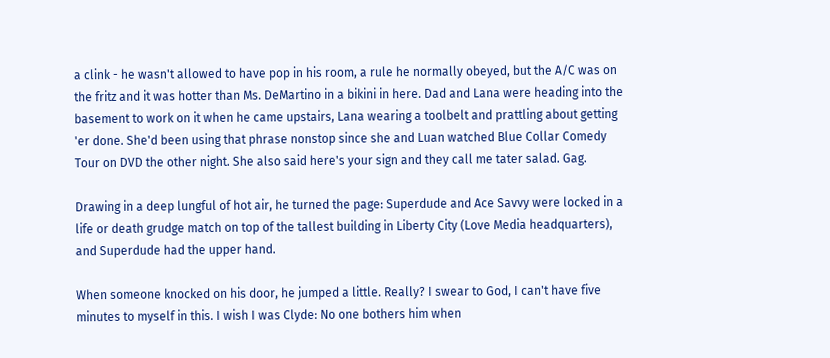a clink - he wasn't allowed to have pop in his room, a rule he normally obeyed, but the A/C was on the fritz and it was hotter than Ms. DeMartino in a bikini in here. Dad and Lana were heading into the basement to work on it when he came upstairs, Lana wearing a toolbelt and prattling about getting 'er done. She'd been using that phrase nonstop since she and Luan watched Blue Collar Comedy Tour on DVD the other night. She also said here's your sign and they call me tater salad. Gag.

Drawing in a deep lungful of hot air, he turned the page: Superdude and Ace Savvy were locked in a life or death grudge match on top of the tallest building in Liberty City (Love Media headquarters), and Superdude had the upper hand.

When someone knocked on his door, he jumped a little. Really? I swear to God, I can't have five minutes to myself in this. I wish I was Clyde: No one bothers him when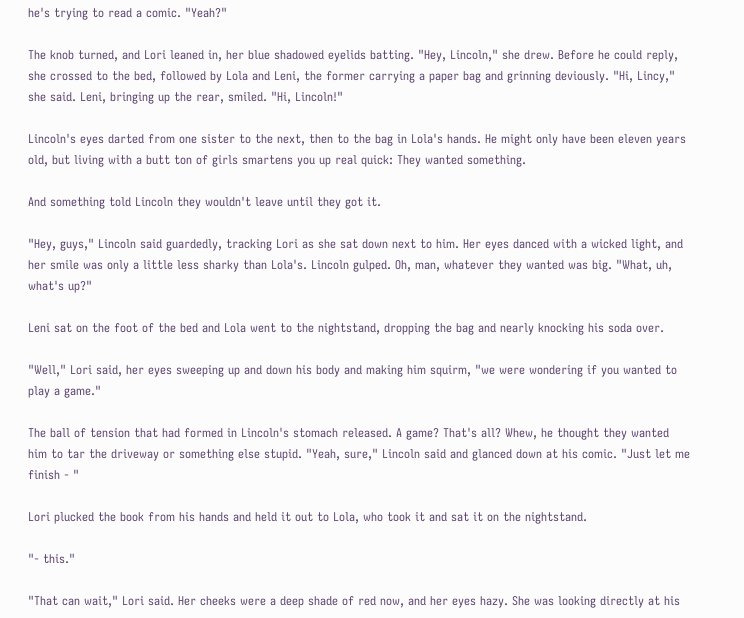he's trying to read a comic. "Yeah?"

The knob turned, and Lori leaned in, her blue shadowed eyelids batting. "Hey, Lincoln," she drew. Before he could reply, she crossed to the bed, followed by Lola and Leni, the former carrying a paper bag and grinning deviously. "Hi, Lincy," she said. Leni, bringing up the rear, smiled. "Hi, Lincoln!"

Lincoln's eyes darted from one sister to the next, then to the bag in Lola's hands. He might only have been eleven years old, but living with a butt ton of girls smartens you up real quick: They wanted something.

And something told Lincoln they wouldn't leave until they got it.

"Hey, guys," Lincoln said guardedly, tracking Lori as she sat down next to him. Her eyes danced with a wicked light, and her smile was only a little less sharky than Lola's. Lincoln gulped. Oh, man, whatever they wanted was big. "What, uh, what's up?"

Leni sat on the foot of the bed and Lola went to the nightstand, dropping the bag and nearly knocking his soda over.

"Well," Lori said, her eyes sweeping up and down his body and making him squirm, "we were wondering if you wanted to play a game."

The ball of tension that had formed in Lincoln's stomach released. A game? That's all? Whew, he thought they wanted him to tar the driveway or something else stupid. "Yeah, sure," Lincoln said and glanced down at his comic. "Just let me finish - "

Lori plucked the book from his hands and held it out to Lola, who took it and sat it on the nightstand.

"- this."

"That can wait," Lori said. Her cheeks were a deep shade of red now, and her eyes hazy. She was looking directly at his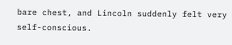bare chest, and Lincoln suddenly felt very self-conscious.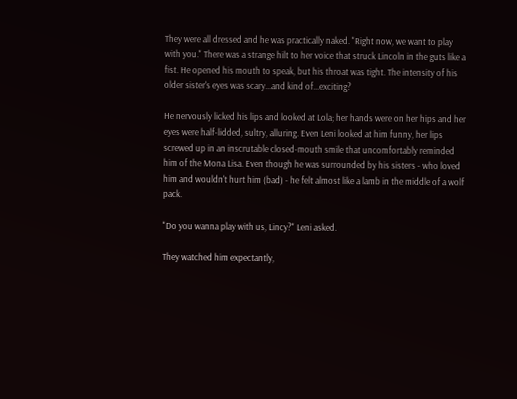They were all dressed and he was practically naked. "Right now, we want to play with you." There was a strange hilt to her voice that struck Lincoln in the guts like a fist. He opened his mouth to speak, but his throat was tight. The intensity of his older sister's eyes was scary...and kind of...exciting?

He nervously licked his lips and looked at Lola; her hands were on her hips and her eyes were half-lidded, sultry, alluring. Even Leni looked at him funny, her lips screwed up in an inscrutable closed-mouth smile that uncomfortably reminded him of the Mona Lisa. Even though he was surrounded by his sisters - who loved him and wouldn't hurt him (bad) - he felt almost like a lamb in the middle of a wolf pack.

"Do you wanna play with us, Lincy?" Leni asked.

They watched him expectantly,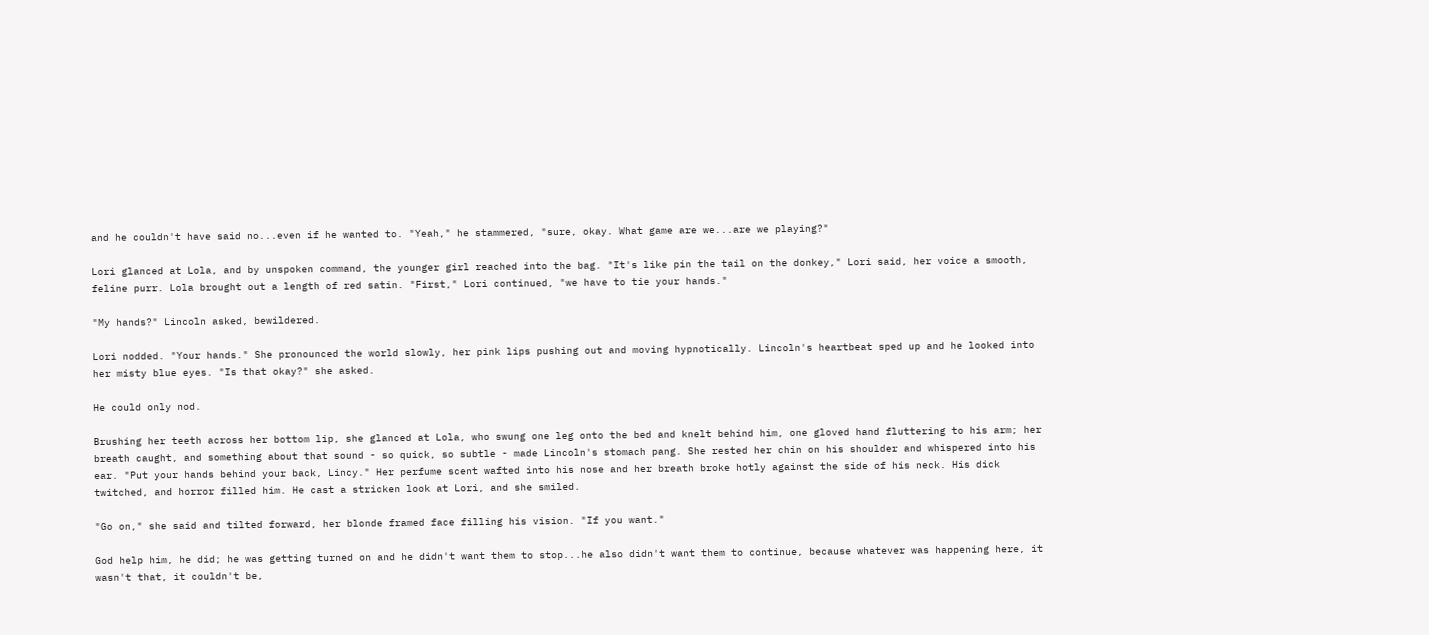and he couldn't have said no...even if he wanted to. "Yeah," he stammered, "sure, okay. What game are we...are we playing?"

Lori glanced at Lola, and by unspoken command, the younger girl reached into the bag. "It's like pin the tail on the donkey," Lori said, her voice a smooth, feline purr. Lola brought out a length of red satin. "First," Lori continued, "we have to tie your hands."

"My hands?" Lincoln asked, bewildered.

Lori nodded. "Your hands." She pronounced the world slowly, her pink lips pushing out and moving hypnotically. Lincoln's heartbeat sped up and he looked into her misty blue eyes. "Is that okay?" she asked.

He could only nod.

Brushing her teeth across her bottom lip, she glanced at Lola, who swung one leg onto the bed and knelt behind him, one gloved hand fluttering to his arm; her breath caught, and something about that sound - so quick, so subtle - made Lincoln's stomach pang. She rested her chin on his shoulder and whispered into his ear. "Put your hands behind your back, Lincy." Her perfume scent wafted into his nose and her breath broke hotly against the side of his neck. His dick twitched, and horror filled him. He cast a stricken look at Lori, and she smiled.

"Go on," she said and tilted forward, her blonde framed face filling his vision. "If you want."

God help him, he did; he was getting turned on and he didn't want them to stop...he also didn't want them to continue, because whatever was happening here, it wasn't that, it couldn't be,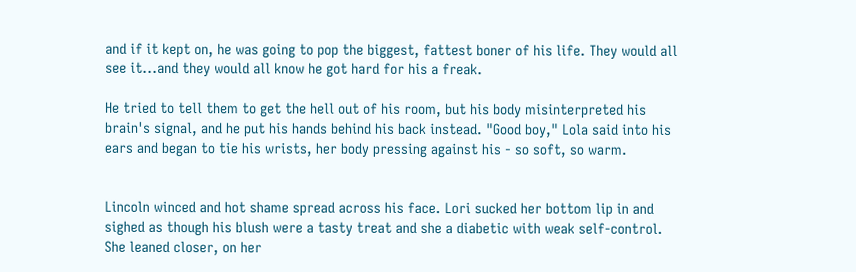and if it kept on, he was going to pop the biggest, fattest boner of his life. They would all see it...and they would all know he got hard for his a freak.

He tried to tell them to get the hell out of his room, but his body misinterpreted his brain's signal, and he put his hands behind his back instead. "Good boy," Lola said into his ears and began to tie his wrists, her body pressing against his - so soft, so warm.


Lincoln winced and hot shame spread across his face. Lori sucked her bottom lip in and sighed as though his blush were a tasty treat and she a diabetic with weak self-control. She leaned closer, on her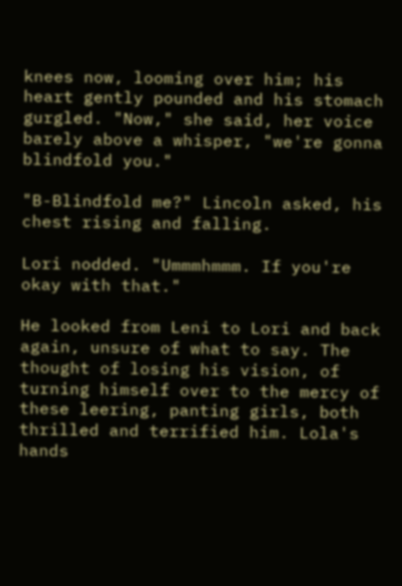knees now, looming over him; his heart gently pounded and his stomach gurgled. "Now," she said, her voice barely above a whisper, "we're gonna blindfold you."

"B-Blindfold me?" Lincoln asked, his chest rising and falling.

Lori nodded. "Ummmhmmm. If you're okay with that."

He looked from Leni to Lori and back again, unsure of what to say. The thought of losing his vision, of turning himself over to the mercy of these leering, panting girls, both thrilled and terrified him. Lola's hands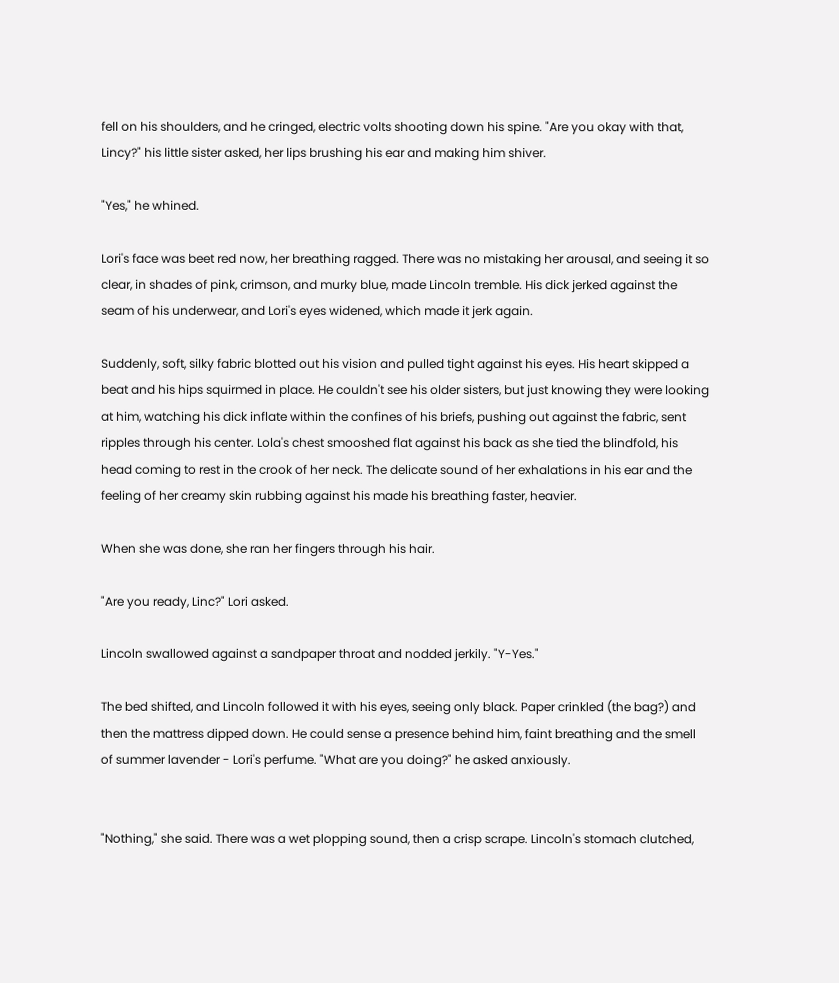fell on his shoulders, and he cringed, electric volts shooting down his spine. "Are you okay with that, Lincy?" his little sister asked, her lips brushing his ear and making him shiver.

"Yes," he whined.

Lori's face was beet red now, her breathing ragged. There was no mistaking her arousal, and seeing it so clear, in shades of pink, crimson, and murky blue, made Lincoln tremble. His dick jerked against the seam of his underwear, and Lori's eyes widened, which made it jerk again.

Suddenly, soft, silky fabric blotted out his vision and pulled tight against his eyes. His heart skipped a beat and his hips squirmed in place. He couldn't see his older sisters, but just knowing they were looking at him, watching his dick inflate within the confines of his briefs, pushing out against the fabric, sent ripples through his center. Lola's chest smooshed flat against his back as she tied the blindfold, his head coming to rest in the crook of her neck. The delicate sound of her exhalations in his ear and the feeling of her creamy skin rubbing against his made his breathing faster, heavier.

When she was done, she ran her fingers through his hair.

"Are you ready, Linc?" Lori asked.

Lincoln swallowed against a sandpaper throat and nodded jerkily. "Y-Yes."

The bed shifted, and Lincoln followed it with his eyes, seeing only black. Paper crinkled (the bag?) and then the mattress dipped down. He could sense a presence behind him, faint breathing and the smell of summer lavender - Lori's perfume. "What are you doing?" he asked anxiously.


"Nothing," she said. There was a wet plopping sound, then a crisp scrape. Lincoln's stomach clutched,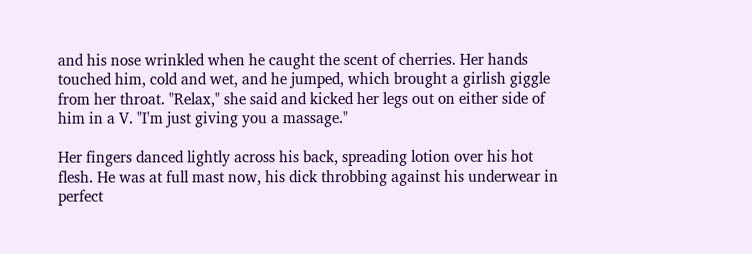and his nose wrinkled when he caught the scent of cherries. Her hands touched him, cold and wet, and he jumped, which brought a girlish giggle from her throat. "Relax," she said and kicked her legs out on either side of him in a V. "I'm just giving you a massage."

Her fingers danced lightly across his back, spreading lotion over his hot flesh. He was at full mast now, his dick throbbing against his underwear in perfect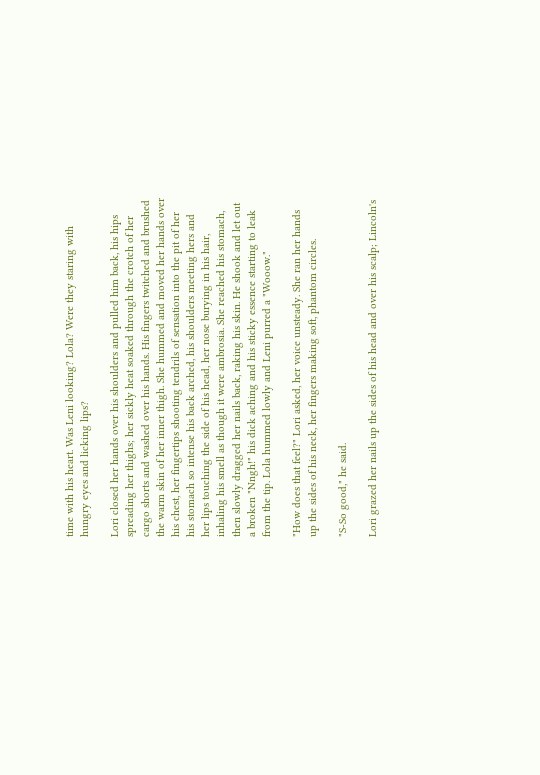time with his heart. Was Leni looking? Lola? Were they staring with hungry eyes and licking lips?

Lori closed her hands over his shoulders and pulled him back, his hips spreading her thighs; her sickly heat soaked through the crotch of her cargo shorts and washed over his hands. His fingers twitched and brushed the warm skin of her inner thigh. She hummed and moved her hands over his chest, her fingertips shooting tendrils of sensation into the pit of her his stomach so intense his back arched, his shoulders meeting hers and her lips touching the side of his head, her nose burying in his hair, inhaling his smell as though it were ambrosia. She reached his stomach, then slowly dragged her nails back, raking his skin. He shook and let out a broken "Nngh!" his dick aching and his sticky essence starting to leak from the tip. Lola hummed lowly and Leni purred a "Wooow."

"How does that feel?" Lori asked, her voice unsteady. She ran her hands up the sides of his neck, her fingers making soft, phantom circles.

"S-So good," he said.

Lori grazed her nails up the sides of his head and over his scalp; Lincoln's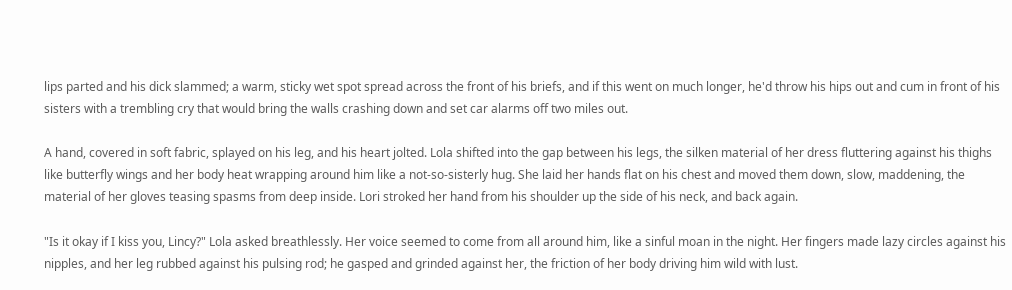lips parted and his dick slammed; a warm, sticky wet spot spread across the front of his briefs, and if this went on much longer, he'd throw his hips out and cum in front of his sisters with a trembling cry that would bring the walls crashing down and set car alarms off two miles out.

A hand, covered in soft fabric, splayed on his leg, and his heart jolted. Lola shifted into the gap between his legs, the silken material of her dress fluttering against his thighs like butterfly wings and her body heat wrapping around him like a not-so-sisterly hug. She laid her hands flat on his chest and moved them down, slow, maddening, the material of her gloves teasing spasms from deep inside. Lori stroked her hand from his shoulder up the side of his neck, and back again.

"Is it okay if I kiss you, Lincy?" Lola asked breathlessly. Her voice seemed to come from all around him, like a sinful moan in the night. Her fingers made lazy circles against his nipples, and her leg rubbed against his pulsing rod; he gasped and grinded against her, the friction of her body driving him wild with lust.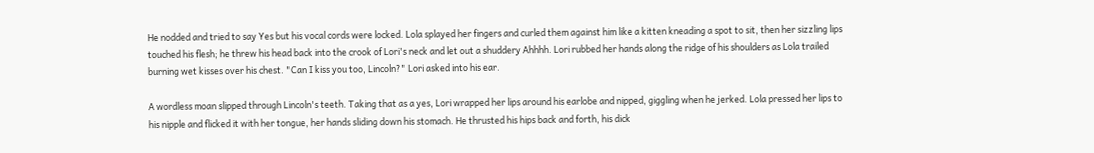He nodded and tried to say Yes but his vocal cords were locked. Lola splayed her fingers and curled them against him like a kitten kneading a spot to sit, then her sizzling lips touched his flesh; he threw his head back into the crook of Lori's neck and let out a shuddery Ahhhh. Lori rubbed her hands along the ridge of his shoulders as Lola trailed burning wet kisses over his chest. "Can I kiss you too, Lincoln?" Lori asked into his ear.

A wordless moan slipped through Lincoln's teeth. Taking that as a yes, Lori wrapped her lips around his earlobe and nipped, giggling when he jerked. Lola pressed her lips to his nipple and flicked it with her tongue, her hands sliding down his stomach. He thrusted his hips back and forth, his dick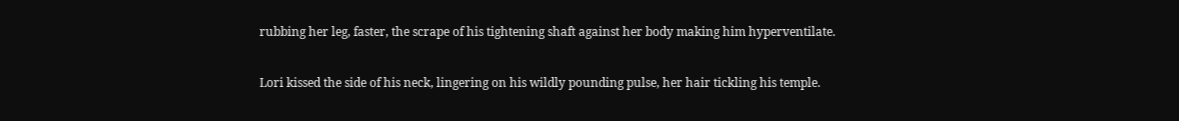rubbing her leg, faster, the scrape of his tightening shaft against her body making him hyperventilate.

Lori kissed the side of his neck, lingering on his wildly pounding pulse, her hair tickling his temple.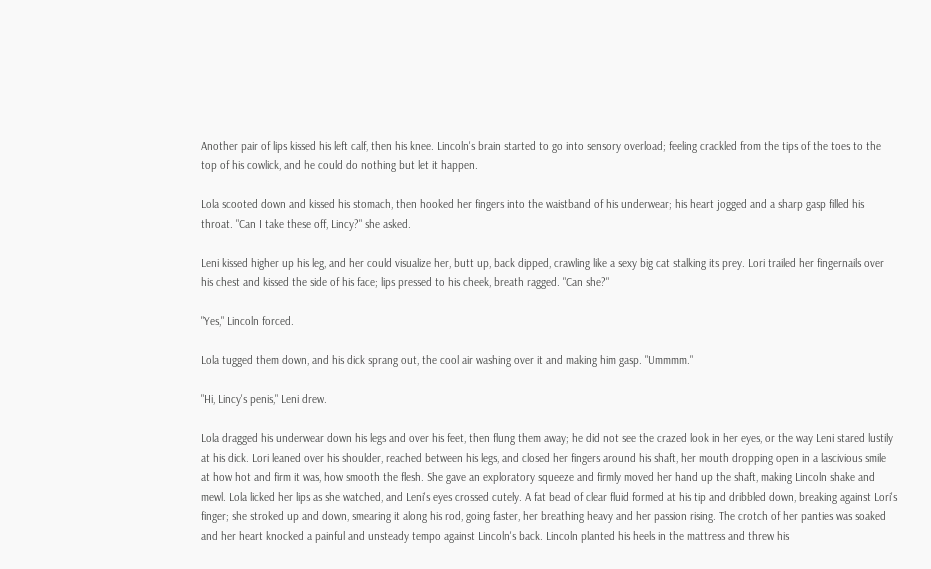Another pair of lips kissed his left calf, then his knee. Lincoln's brain started to go into sensory overload; feeling crackled from the tips of the toes to the top of his cowlick, and he could do nothing but let it happen.

Lola scooted down and kissed his stomach, then hooked her fingers into the waistband of his underwear; his heart jogged and a sharp gasp filled his throat. "Can I take these off, Lincy?" she asked.

Leni kissed higher up his leg, and her could visualize her, butt up, back dipped, crawling like a sexy big cat stalking its prey. Lori trailed her fingernails over his chest and kissed the side of his face; lips pressed to his cheek, breath ragged. "Can she?"

"Yes," Lincoln forced.

Lola tugged them down, and his dick sprang out, the cool air washing over it and making him gasp. "Ummmm."

"Hi, Lincy's penis," Leni drew.

Lola dragged his underwear down his legs and over his feet, then flung them away; he did not see the crazed look in her eyes, or the way Leni stared lustily at his dick. Lori leaned over his shoulder, reached between his legs, and closed her fingers around his shaft, her mouth dropping open in a lascivious smile at how hot and firm it was, how smooth the flesh. She gave an exploratory squeeze and firmly moved her hand up the shaft, making Lincoln shake and mewl. Lola licked her lips as she watched, and Leni's eyes crossed cutely. A fat bead of clear fluid formed at his tip and dribbled down, breaking against Lori's finger; she stroked up and down, smearing it along his rod, going faster, her breathing heavy and her passion rising. The crotch of her panties was soaked and her heart knocked a painful and unsteady tempo against Lincoln's back. Lincoln planted his heels in the mattress and threw his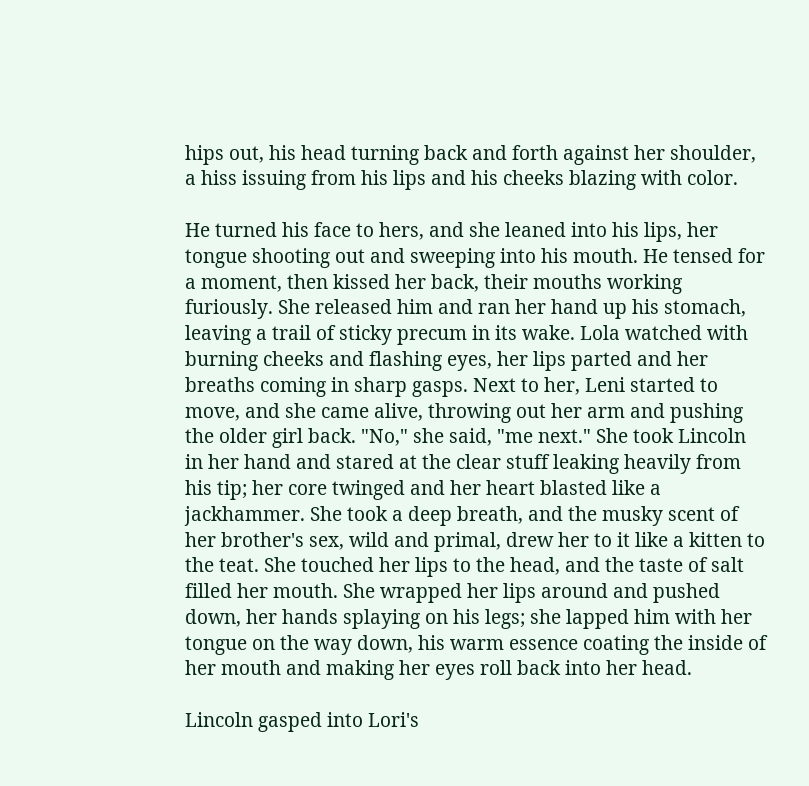hips out, his head turning back and forth against her shoulder, a hiss issuing from his lips and his cheeks blazing with color.

He turned his face to hers, and she leaned into his lips, her tongue shooting out and sweeping into his mouth. He tensed for a moment, then kissed her back, their mouths working furiously. She released him and ran her hand up his stomach, leaving a trail of sticky precum in its wake. Lola watched with burning cheeks and flashing eyes, her lips parted and her breaths coming in sharp gasps. Next to her, Leni started to move, and she came alive, throwing out her arm and pushing the older girl back. "No," she said, "me next." She took Lincoln in her hand and stared at the clear stuff leaking heavily from his tip; her core twinged and her heart blasted like a jackhammer. She took a deep breath, and the musky scent of her brother's sex, wild and primal, drew her to it like a kitten to the teat. She touched her lips to the head, and the taste of salt filled her mouth. She wrapped her lips around and pushed down, her hands splaying on his legs; she lapped him with her tongue on the way down, his warm essence coating the inside of her mouth and making her eyes roll back into her head.

Lincoln gasped into Lori's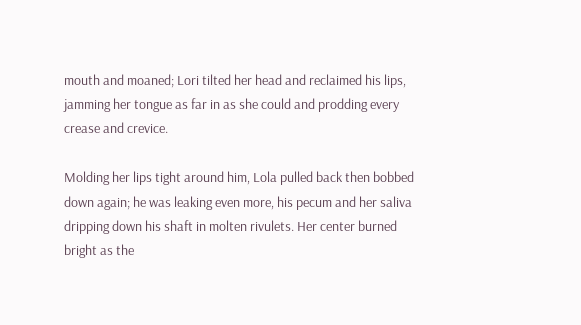mouth and moaned; Lori tilted her head and reclaimed his lips, jamming her tongue as far in as she could and prodding every crease and crevice.

Molding her lips tight around him, Lola pulled back then bobbed down again; he was leaking even more, his pecum and her saliva dripping down his shaft in molten rivulets. Her center burned bright as the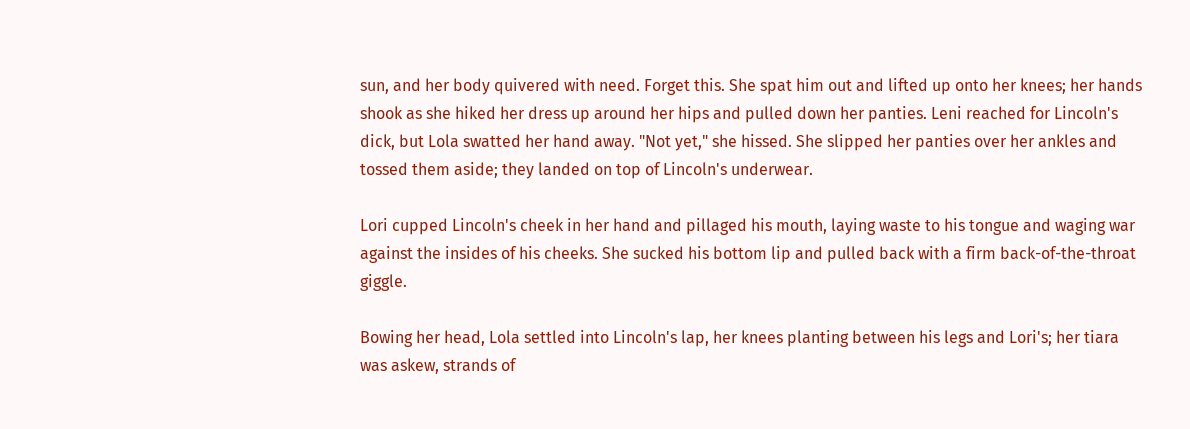sun, and her body quivered with need. Forget this. She spat him out and lifted up onto her knees; her hands shook as she hiked her dress up around her hips and pulled down her panties. Leni reached for Lincoln's dick, but Lola swatted her hand away. "Not yet," she hissed. She slipped her panties over her ankles and tossed them aside; they landed on top of Lincoln's underwear.

Lori cupped Lincoln's cheek in her hand and pillaged his mouth, laying waste to his tongue and waging war against the insides of his cheeks. She sucked his bottom lip and pulled back with a firm back-of-the-throat giggle.

Bowing her head, Lola settled into Lincoln's lap, her knees planting between his legs and Lori's; her tiara was askew, strands of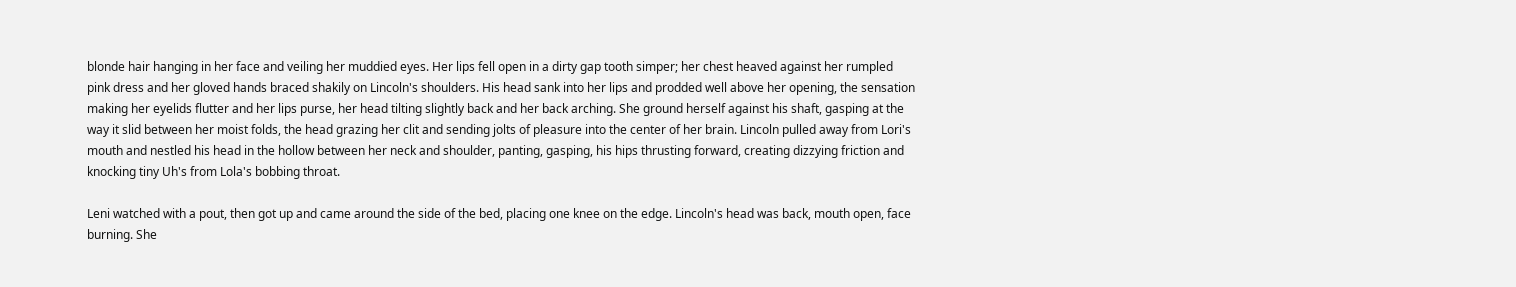blonde hair hanging in her face and veiling her muddied eyes. Her lips fell open in a dirty gap tooth simper; her chest heaved against her rumpled pink dress and her gloved hands braced shakily on Lincoln's shoulders. His head sank into her lips and prodded well above her opening, the sensation making her eyelids flutter and her lips purse, her head tilting slightly back and her back arching. She ground herself against his shaft, gasping at the way it slid between her moist folds, the head grazing her clit and sending jolts of pleasure into the center of her brain. Lincoln pulled away from Lori's mouth and nestled his head in the hollow between her neck and shoulder, panting, gasping, his hips thrusting forward, creating dizzying friction and knocking tiny Uh's from Lola's bobbing throat.

Leni watched with a pout, then got up and came around the side of the bed, placing one knee on the edge. Lincoln's head was back, mouth open, face burning. She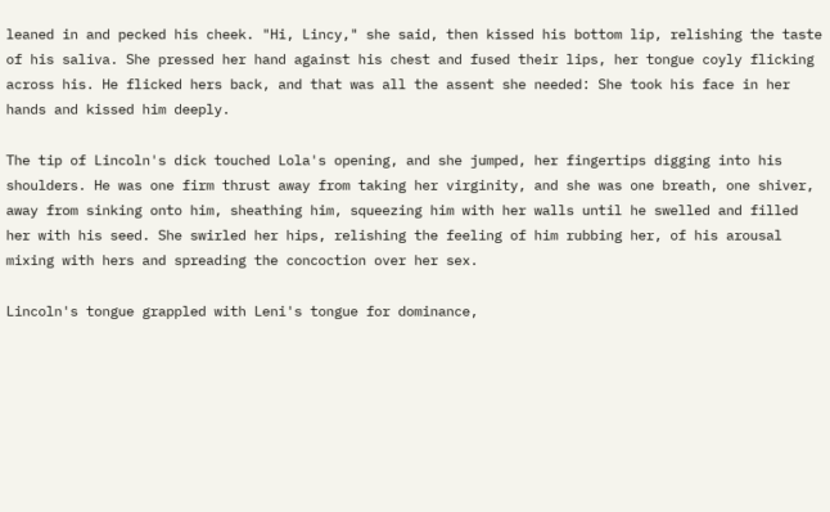leaned in and pecked his cheek. "Hi, Lincy," she said, then kissed his bottom lip, relishing the taste of his saliva. She pressed her hand against his chest and fused their lips, her tongue coyly flicking across his. He flicked hers back, and that was all the assent she needed: She took his face in her hands and kissed him deeply.

The tip of Lincoln's dick touched Lola's opening, and she jumped, her fingertips digging into his shoulders. He was one firm thrust away from taking her virginity, and she was one breath, one shiver, away from sinking onto him, sheathing him, squeezing him with her walls until he swelled and filled her with his seed. She swirled her hips, relishing the feeling of him rubbing her, of his arousal mixing with hers and spreading the concoction over her sex.

Lincoln's tongue grappled with Leni's tongue for dominance,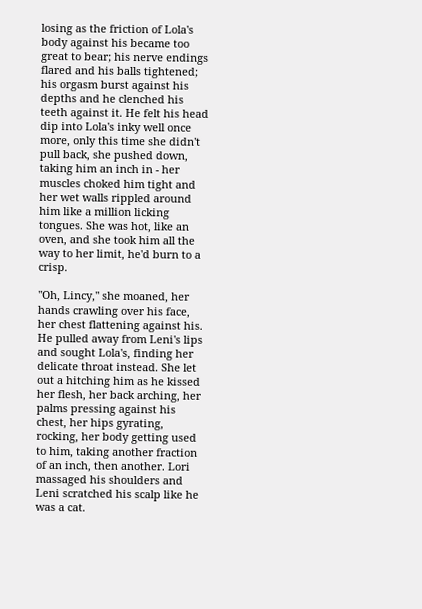losing as the friction of Lola's body against his became too great to bear; his nerve endings flared and his balls tightened; his orgasm burst against his depths and he clenched his teeth against it. He felt his head dip into Lola's inky well once more, only this time she didn't pull back, she pushed down, taking him an inch in - her muscles choked him tight and her wet walls rippled around him like a million licking tongues. She was hot, like an oven, and she took him all the way to her limit, he'd burn to a crisp.

"Oh, Lincy," she moaned, her hands crawling over his face, her chest flattening against his. He pulled away from Leni's lips and sought Lola's, finding her delicate throat instead. She let out a hitching him as he kissed her flesh, her back arching, her palms pressing against his chest, her hips gyrating, rocking, her body getting used to him, taking another fraction of an inch, then another. Lori massaged his shoulders and Leni scratched his scalp like he was a cat.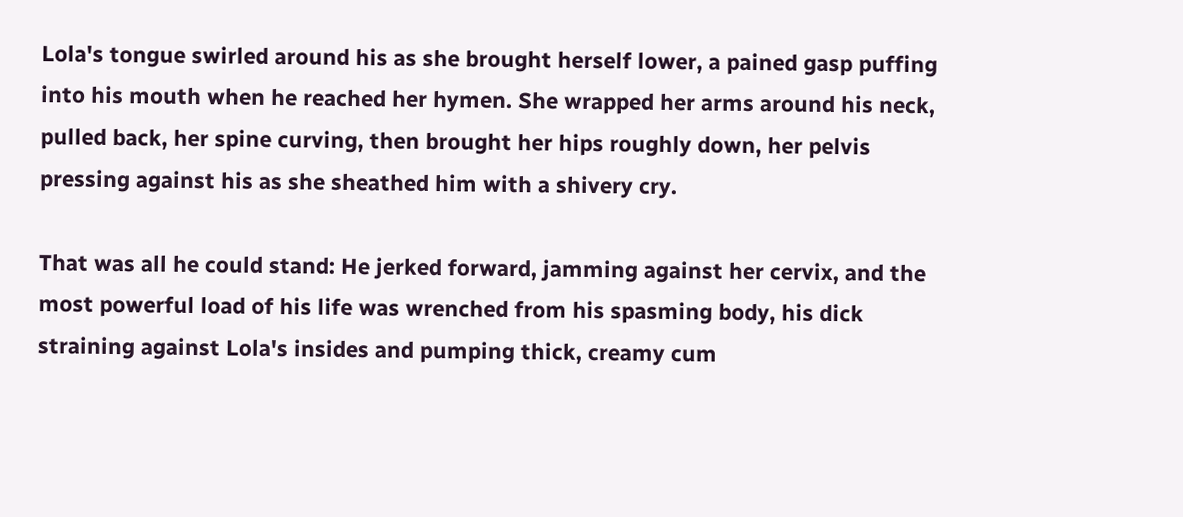Lola's tongue swirled around his as she brought herself lower, a pained gasp puffing into his mouth when he reached her hymen. She wrapped her arms around his neck, pulled back, her spine curving, then brought her hips roughly down, her pelvis pressing against his as she sheathed him with a shivery cry.

That was all he could stand: He jerked forward, jamming against her cervix, and the most powerful load of his life was wrenched from his spasming body, his dick straining against Lola's insides and pumping thick, creamy cum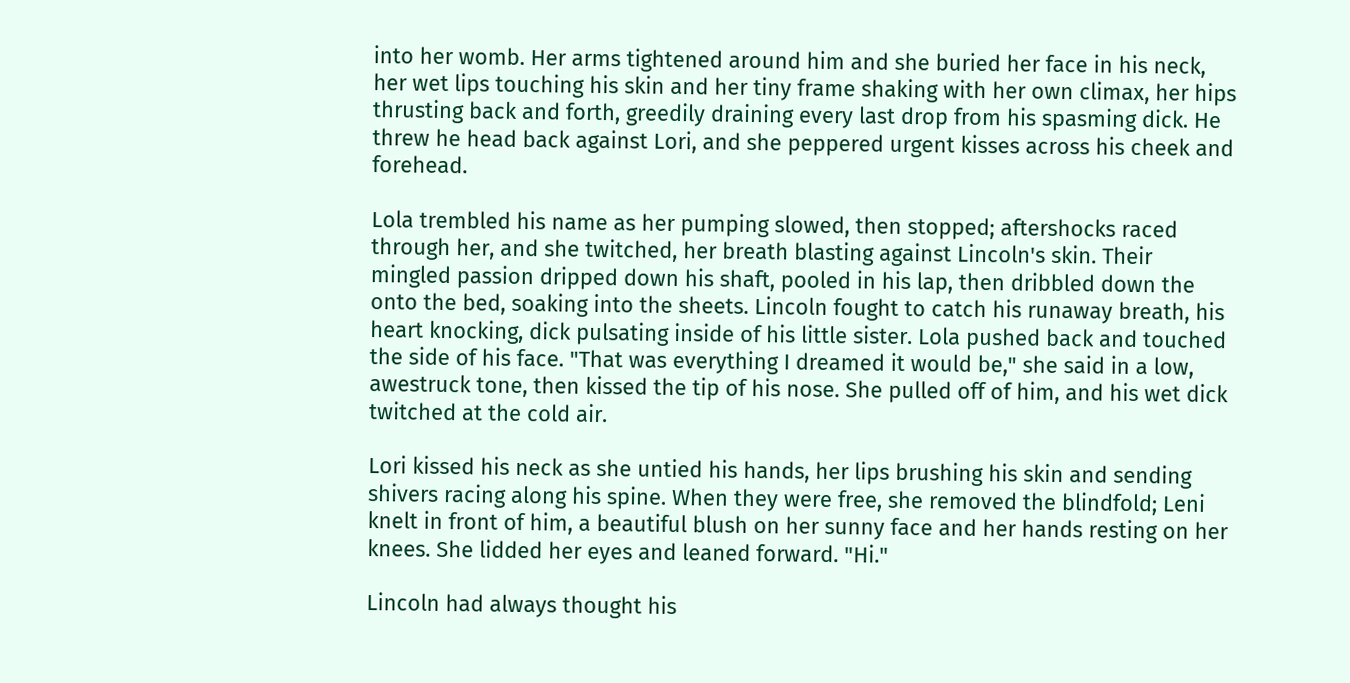into her womb. Her arms tightened around him and she buried her face in his neck, her wet lips touching his skin and her tiny frame shaking with her own climax, her hips thrusting back and forth, greedily draining every last drop from his spasming dick. He threw he head back against Lori, and she peppered urgent kisses across his cheek and forehead.

Lola trembled his name as her pumping slowed, then stopped; aftershocks raced through her, and she twitched, her breath blasting against Lincoln's skin. Their mingled passion dripped down his shaft, pooled in his lap, then dribbled down the onto the bed, soaking into the sheets. Lincoln fought to catch his runaway breath, his heart knocking, dick pulsating inside of his little sister. Lola pushed back and touched the side of his face. "That was everything I dreamed it would be," she said in a low, awestruck tone, then kissed the tip of his nose. She pulled off of him, and his wet dick twitched at the cold air.

Lori kissed his neck as she untied his hands, her lips brushing his skin and sending shivers racing along his spine. When they were free, she removed the blindfold; Leni knelt in front of him, a beautiful blush on her sunny face and her hands resting on her knees. She lidded her eyes and leaned forward. "Hi."

Lincoln had always thought his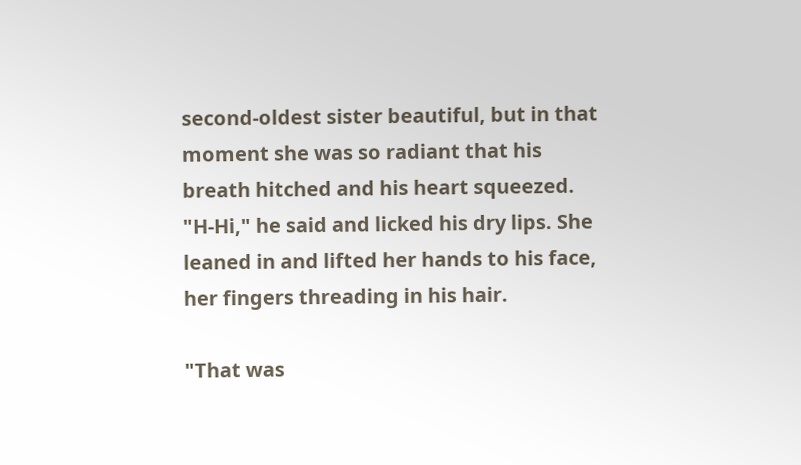second-oldest sister beautiful, but in that moment she was so radiant that his breath hitched and his heart squeezed. "H-Hi," he said and licked his dry lips. She leaned in and lifted her hands to his face, her fingers threading in his hair.

"That was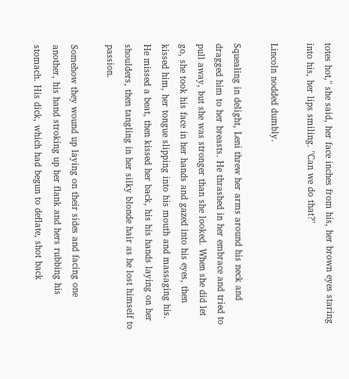totes hot," she said, her face inches from his, her brown eyes staring into his, her lips smiling. "Can we do that?"

Lincoln nodded dumbly.

Squealing in delight, Leni threw her arms around his neck and dragged him to her breasts. He thrashed in her embrace and tried to pull away, but she was stronger than she looked. When she did let go, she took his face in her hands and gazed into his eyes, then kissed him, her tongue slipping into his mouth and massaging his. He missed a beat, then kissed her back, his his hands laying on her shoulders, then tangling in her silky blonde hair as he lost himself to passion.

Somehow they wound up laying on their sides and facing one another, his hand stroking up her flank and hers rubbing his stomach. His dick, which had begun to deflate, shot back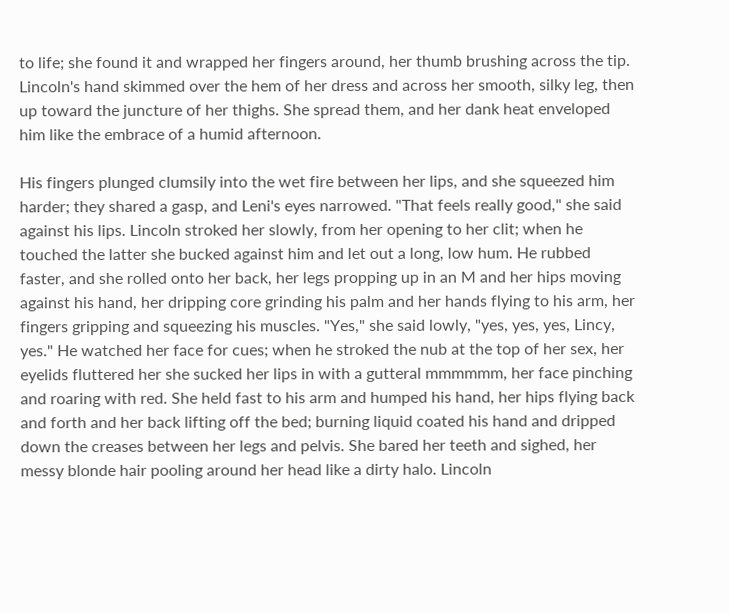to life; she found it and wrapped her fingers around, her thumb brushing across the tip. Lincoln's hand skimmed over the hem of her dress and across her smooth, silky leg, then up toward the juncture of her thighs. She spread them, and her dank heat enveloped him like the embrace of a humid afternoon.

His fingers plunged clumsily into the wet fire between her lips, and she squeezed him harder; they shared a gasp, and Leni's eyes narrowed. "That feels really good," she said against his lips. Lincoln stroked her slowly, from her opening to her clit; when he touched the latter she bucked against him and let out a long, low hum. He rubbed faster, and she rolled onto her back, her legs propping up in an M and her hips moving against his hand, her dripping core grinding his palm and her hands flying to his arm, her fingers gripping and squeezing his muscles. "Yes," she said lowly, "yes, yes, yes, Lincy, yes." He watched her face for cues; when he stroked the nub at the top of her sex, her eyelids fluttered her she sucked her lips in with a gutteral mmmmmm, her face pinching and roaring with red. She held fast to his arm and humped his hand, her hips flying back and forth and her back lifting off the bed; burning liquid coated his hand and dripped down the creases between her legs and pelvis. She bared her teeth and sighed, her messy blonde hair pooling around her head like a dirty halo. Lincoln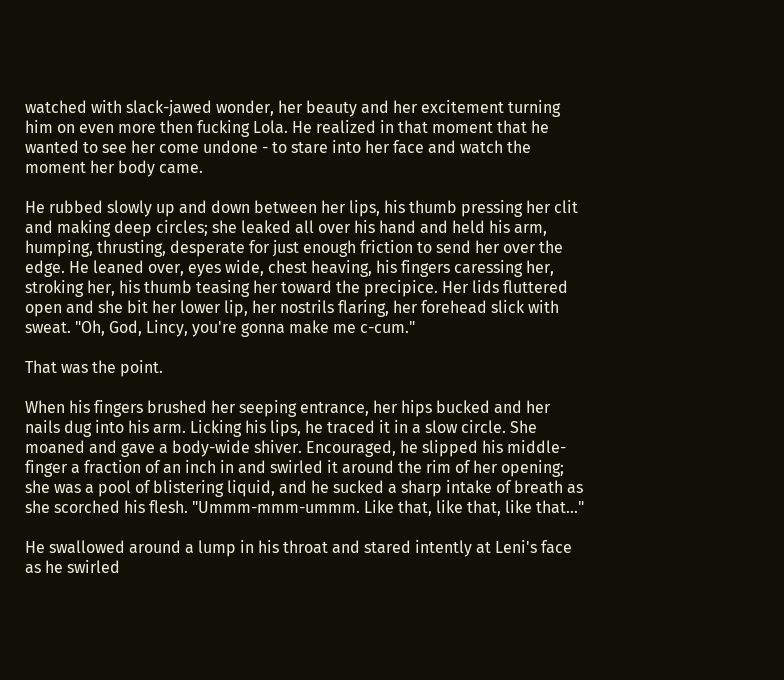watched with slack-jawed wonder, her beauty and her excitement turning him on even more then fucking Lola. He realized in that moment that he wanted to see her come undone - to stare into her face and watch the moment her body came.

He rubbed slowly up and down between her lips, his thumb pressing her clit and making deep circles; she leaked all over his hand and held his arm, humping, thrusting, desperate for just enough friction to send her over the edge. He leaned over, eyes wide, chest heaving, his fingers caressing her, stroking her, his thumb teasing her toward the precipice. Her lids fluttered open and she bit her lower lip, her nostrils flaring, her forehead slick with sweat. "Oh, God, Lincy, you're gonna make me c-cum."

That was the point.

When his fingers brushed her seeping entrance, her hips bucked and her nails dug into his arm. Licking his lips, he traced it in a slow circle. She moaned and gave a body-wide shiver. Encouraged, he slipped his middle-finger a fraction of an inch in and swirled it around the rim of her opening; she was a pool of blistering liquid, and he sucked a sharp intake of breath as she scorched his flesh. "Ummm-mmm-ummm. Like that, like that, like that…"

He swallowed around a lump in his throat and stared intently at Leni's face as he swirled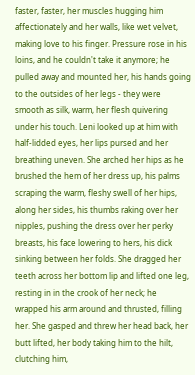faster, faster, her muscles hugging him affectionately and her walls, like wet velvet, making love to his finger. Pressure rose in his loins, and he couldn't take it anymore; he pulled away and mounted her, his hands going to the outsides of her legs - they were smooth as silk, warm, her flesh quivering under his touch. Leni looked up at him with half-lidded eyes, her lips pursed and her breathing uneven. She arched her hips as he brushed the hem of her dress up, his palms scraping the warm, fleshy swell of her hips, along her sides, his thumbs raking over her nipples, pushing the dress over her perky breasts, his face lowering to hers, his dick sinking between her folds. She dragged her teeth across her bottom lip and lifted one leg, resting in in the crook of her neck; he wrapped his arm around and thrusted, filling her. She gasped and threw her head back, her butt lifted, her body taking him to the hilt, clutching him,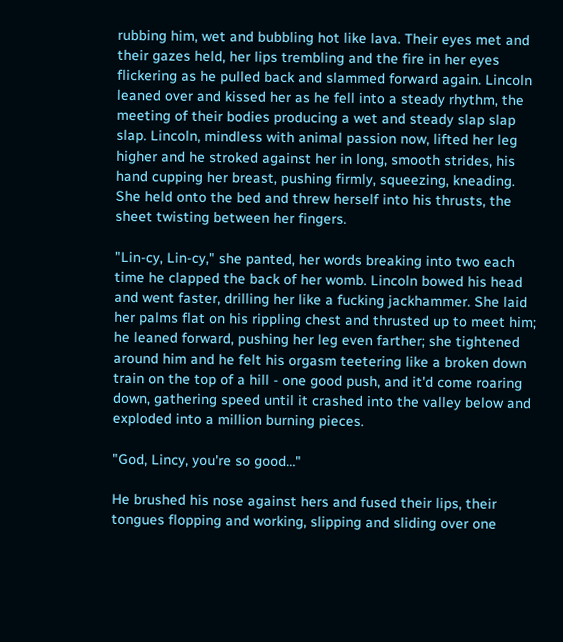rubbing him, wet and bubbling hot like lava. Their eyes met and their gazes held, her lips trembling and the fire in her eyes flickering as he pulled back and slammed forward again. Lincoln leaned over and kissed her as he fell into a steady rhythm, the meeting of their bodies producing a wet and steady slap slap slap. Lincoln, mindless with animal passion now, lifted her leg higher and he stroked against her in long, smooth strides, his hand cupping her breast, pushing firmly, squeezing, kneading. She held onto the bed and threw herself into his thrusts, the sheet twisting between her fingers.

"Lin-cy, Lin-cy," she panted, her words breaking into two each time he clapped the back of her womb. Lincoln bowed his head and went faster, drilling her like a fucking jackhammer. She laid her palms flat on his rippling chest and thrusted up to meet him; he leaned forward, pushing her leg even farther; she tightened around him and he felt his orgasm teetering like a broken down train on the top of a hill - one good push, and it'd come roaring down, gathering speed until it crashed into the valley below and exploded into a million burning pieces.

"God, Lincy, you're so good…"

He brushed his nose against hers and fused their lips, their tongues flopping and working, slipping and sliding over one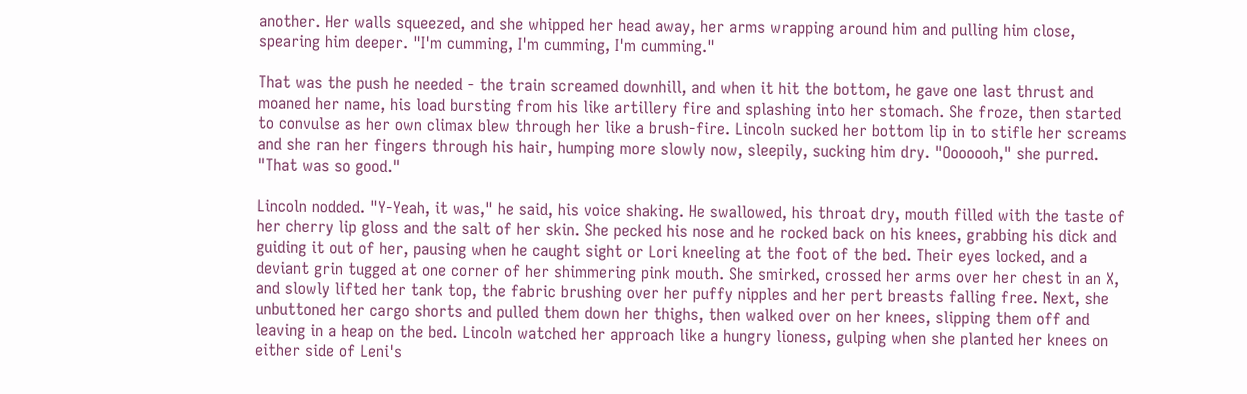another. Her walls squeezed, and she whipped her head away, her arms wrapping around him and pulling him close, spearing him deeper. "I'm cumming, I'm cumming, I'm cumming."

That was the push he needed - the train screamed downhill, and when it hit the bottom, he gave one last thrust and moaned her name, his load bursting from his like artillery fire and splashing into her stomach. She froze, then started to convulse as her own climax blew through her like a brush-fire. Lincoln sucked her bottom lip in to stifle her screams and she ran her fingers through his hair, humping more slowly now, sleepily, sucking him dry. "Ooooooh," she purred. "That was so good."

Lincoln nodded. "Y-Yeah, it was," he said, his voice shaking. He swallowed, his throat dry, mouth filled with the taste of her cherry lip gloss and the salt of her skin. She pecked his nose and he rocked back on his knees, grabbing his dick and guiding it out of her, pausing when he caught sight or Lori kneeling at the foot of the bed. Their eyes locked, and a deviant grin tugged at one corner of her shimmering pink mouth. She smirked, crossed her arms over her chest in an X, and slowly lifted her tank top, the fabric brushing over her puffy nipples and her pert breasts falling free. Next, she unbuttoned her cargo shorts and pulled them down her thighs, then walked over on her knees, slipping them off and leaving in a heap on the bed. Lincoln watched her approach like a hungry lioness, gulping when she planted her knees on either side of Leni's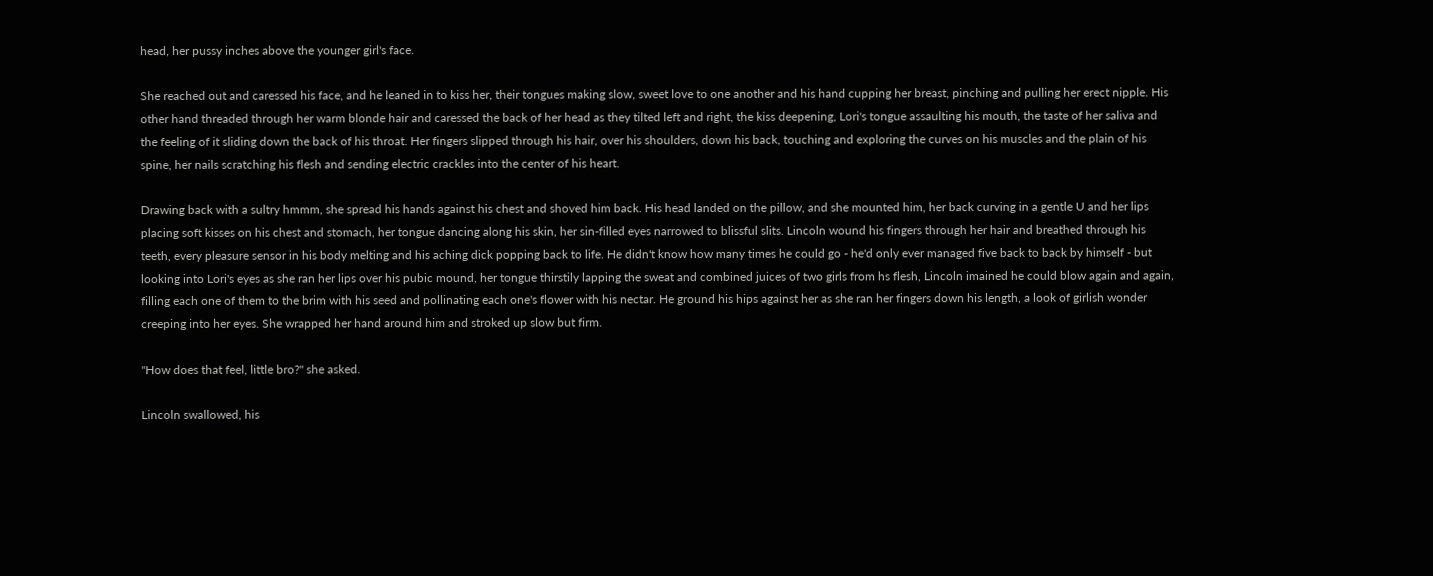head, her pussy inches above the younger girl's face.

She reached out and caressed his face, and he leaned in to kiss her, their tongues making slow, sweet love to one another and his hand cupping her breast, pinching and pulling her erect nipple. His other hand threaded through her warm blonde hair and caressed the back of her head as they tilted left and right, the kiss deepening, Lori's tongue assaulting his mouth, the taste of her saliva and the feeling of it sliding down the back of his throat. Her fingers slipped through his hair, over his shoulders, down his back, touching and exploring the curves on his muscles and the plain of his spine, her nails scratching his flesh and sending electric crackles into the center of his heart.

Drawing back with a sultry hmmm, she spread his hands against his chest and shoved him back. His head landed on the pillow, and she mounted him, her back curving in a gentle U and her lips placing soft kisses on his chest and stomach, her tongue dancing along his skin, her sin-filled eyes narrowed to blissful slits. Lincoln wound his fingers through her hair and breathed through his teeth, every pleasure sensor in his body melting and his aching dick popping back to life. He didn't know how many times he could go - he'd only ever managed five back to back by himself - but looking into Lori's eyes as she ran her lips over his pubic mound, her tongue thirstily lapping the sweat and combined juices of two girls from hs flesh, Lincoln imained he could blow again and again, filling each one of them to the brim with his seed and pollinating each one's flower with his nectar. He ground his hips against her as she ran her fingers down his length, a look of girlish wonder creeping into her eyes. She wrapped her hand around him and stroked up slow but firm.

"How does that feel, little bro?" she asked.

Lincoln swallowed, his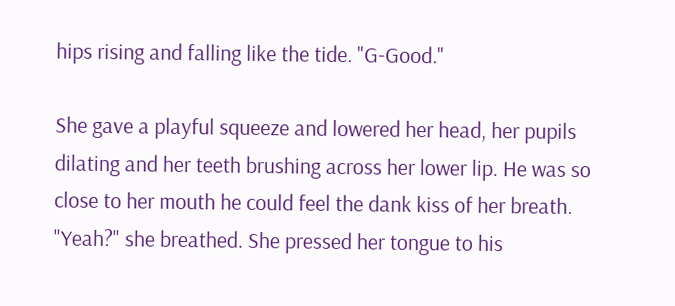hips rising and falling like the tide. "G-Good."

She gave a playful squeeze and lowered her head, her pupils dilating and her teeth brushing across her lower lip. He was so close to her mouth he could feel the dank kiss of her breath. "Yeah?" she breathed. She pressed her tongue to his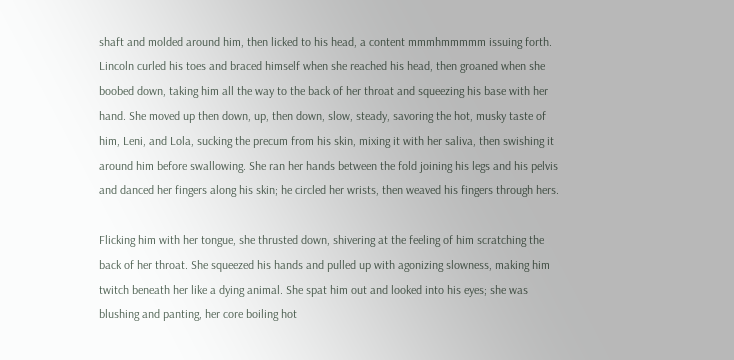shaft and molded around him, then licked to his head, a content mmmhmmmmm issuing forth. Lincoln curled his toes and braced himself when she reached his head, then groaned when she boobed down, taking him all the way to the back of her throat and squeezing his base with her hand. She moved up then down, up, then down, slow, steady, savoring the hot, musky taste of him, Leni, and Lola, sucking the precum from his skin, mixing it with her saliva, then swishing it around him before swallowing. She ran her hands between the fold joining his legs and his pelvis and danced her fingers along his skin; he circled her wrists, then weaved his fingers through hers.

Flicking him with her tongue, she thrusted down, shivering at the feeling of him scratching the back of her throat. She squeezed his hands and pulled up with agonizing slowness, making him twitch beneath her like a dying animal. She spat him out and looked into his eyes; she was blushing and panting, her core boiling hot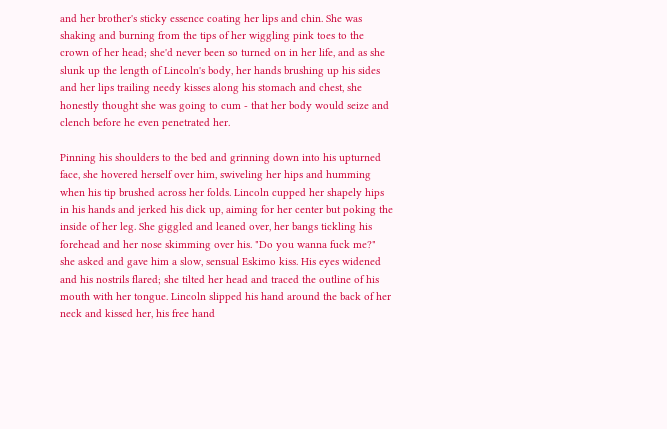and her brother's sticky essence coating her lips and chin. She was shaking and burning from the tips of her wiggling pink toes to the crown of her head; she'd never been so turned on in her life, and as she slunk up the length of Lincoln's body, her hands brushing up his sides and her lips trailing needy kisses along his stomach and chest, she honestly thought she was going to cum - that her body would seize and clench before he even penetrated her.

Pinning his shoulders to the bed and grinning down into his upturned face, she hovered herself over him, swiveling her hips and humming when his tip brushed across her folds. Lincoln cupped her shapely hips in his hands and jerked his dick up, aiming for her center but poking the inside of her leg. She giggled and leaned over, her bangs tickling his forehead and her nose skimming over his. "Do you wanna fuck me?" she asked and gave him a slow, sensual Eskimo kiss. His eyes widened and his nostrils flared; she tilted her head and traced the outline of his mouth with her tongue. Lincoln slipped his hand around the back of her neck and kissed her, his free hand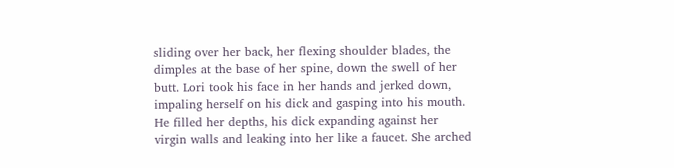sliding over her back, her flexing shoulder blades, the dimples at the base of her spine, down the swell of her butt. Lori took his face in her hands and jerked down, impaling herself on his dick and gasping into his mouth. He filled her depths, his dick expanding against her virgin walls and leaking into her like a faucet. She arched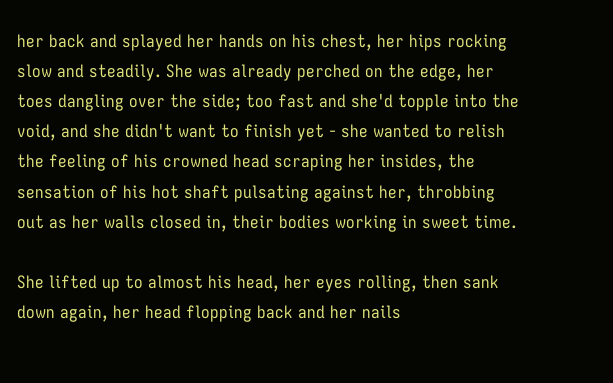her back and splayed her hands on his chest, her hips rocking slow and steadily. She was already perched on the edge, her toes dangling over the side; too fast and she'd topple into the void, and she didn't want to finish yet - she wanted to relish the feeling of his crowned head scraping her insides, the sensation of his hot shaft pulsating against her, throbbing out as her walls closed in, their bodies working in sweet time.

She lifted up to almost his head, her eyes rolling, then sank down again, her head flopping back and her nails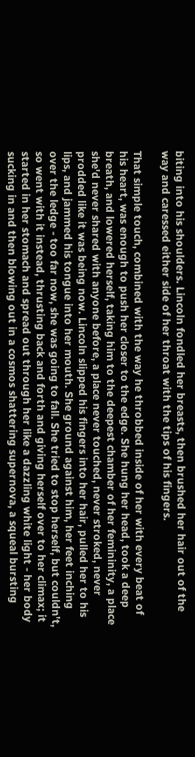biting into his shoulders. Lincoln fondled her breasts, then brushed her hair out of the way and caressed either side of her throat with the tips of his fingers.

That simple touch, combined with the way he throbbed inside of her with every beat of his heart, was enough to push her closer to the edge. She hung her head, took a deep breath, and lowered herself, taking him to the deepest chamber of her femininity, a place she'd never shared with anyone before, a place never touched, never stroked, never prodded like it was being now. Lincoln slipped his fingers into her hair, pulled her to his lips, and jammed his tongue into her mouth. She ground against him, her feet inching over the ledge - too far now, she was going to fall. She tried to stop herself, but couldn't, so went with it instead, thrusting back and forth and giving herself over to her climax; it started in her stomach and spread out through her like a dazzling white light - her body sucking in and then blowing out in a cosmos shattering supernova, a squeal bursting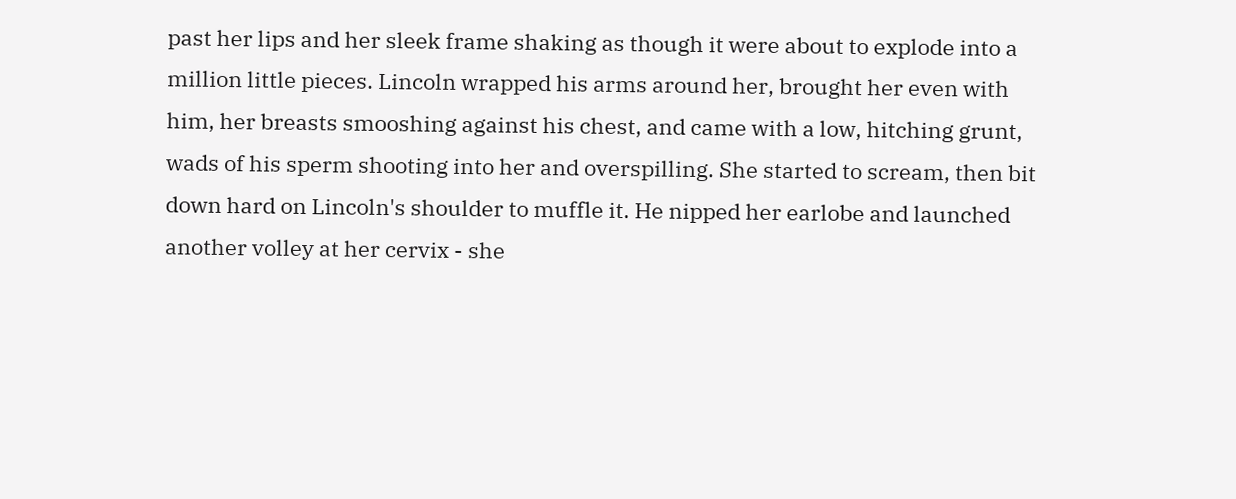past her lips and her sleek frame shaking as though it were about to explode into a million little pieces. Lincoln wrapped his arms around her, brought her even with him, her breasts smooshing against his chest, and came with a low, hitching grunt, wads of his sperm shooting into her and overspilling. She started to scream, then bit down hard on Lincoln's shoulder to muffle it. He nipped her earlobe and launched another volley at her cervix - she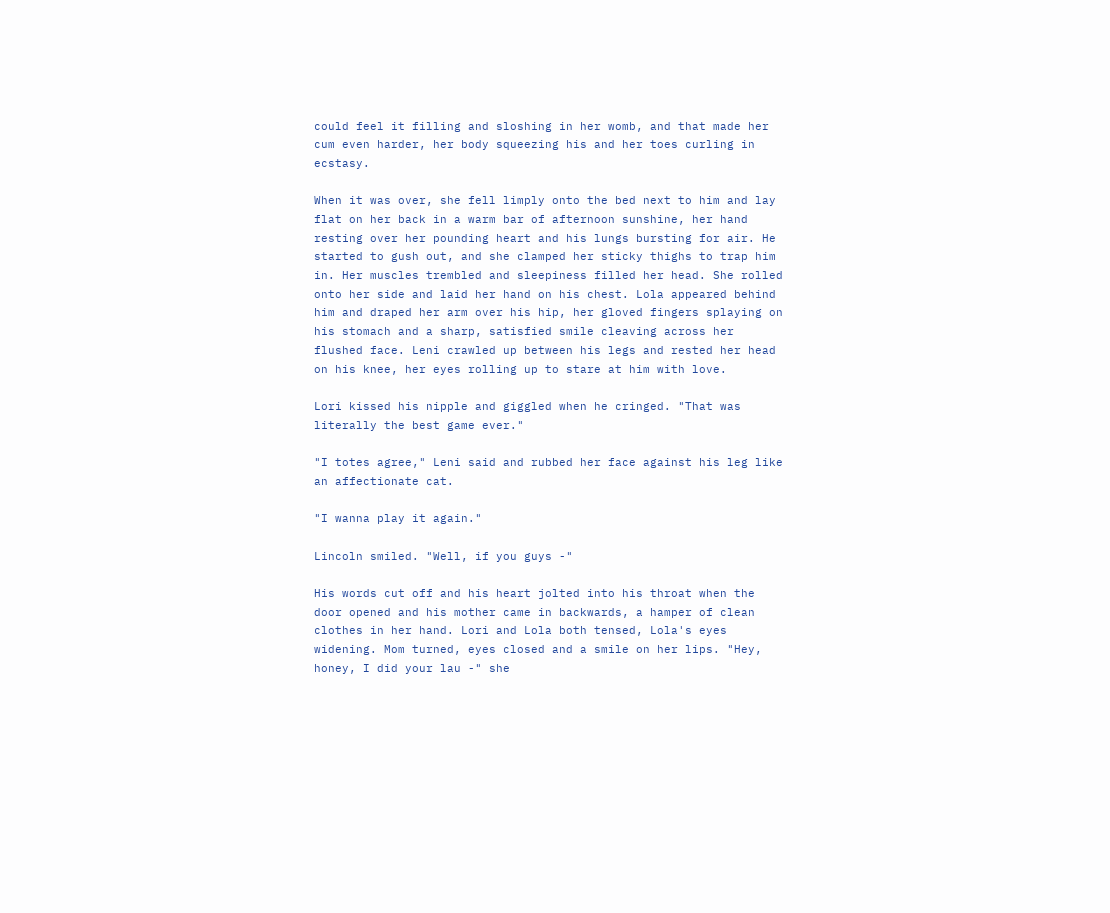could feel it filling and sloshing in her womb, and that made her cum even harder, her body squeezing his and her toes curling in ecstasy.

When it was over, she fell limply onto the bed next to him and lay flat on her back in a warm bar of afternoon sunshine, her hand resting over her pounding heart and his lungs bursting for air. He started to gush out, and she clamped her sticky thighs to trap him in. Her muscles trembled and sleepiness filled her head. She rolled onto her side and laid her hand on his chest. Lola appeared behind him and draped her arm over his hip, her gloved fingers splaying on his stomach and a sharp, satisfied smile cleaving across her flushed face. Leni crawled up between his legs and rested her head on his knee, her eyes rolling up to stare at him with love.

Lori kissed his nipple and giggled when he cringed. "That was literally the best game ever."

"I totes agree," Leni said and rubbed her face against his leg like an affectionate cat.

"I wanna play it again."

Lincoln smiled. "Well, if you guys -"

His words cut off and his heart jolted into his throat when the door opened and his mother came in backwards, a hamper of clean clothes in her hand. Lori and Lola both tensed, Lola's eyes widening. Mom turned, eyes closed and a smile on her lips. "Hey, honey, I did your lau -" she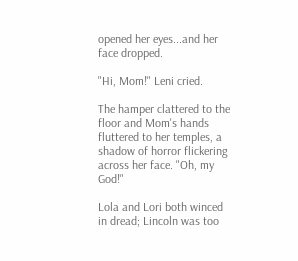opened her eyes...and her face dropped.

"Hi, Mom!" Leni cried.

The hamper clattered to the floor and Mom's hands fluttered to her temples, a shadow of horror flickering across her face. "Oh, my God!"

Lola and Lori both winced in dread; Lincoln was too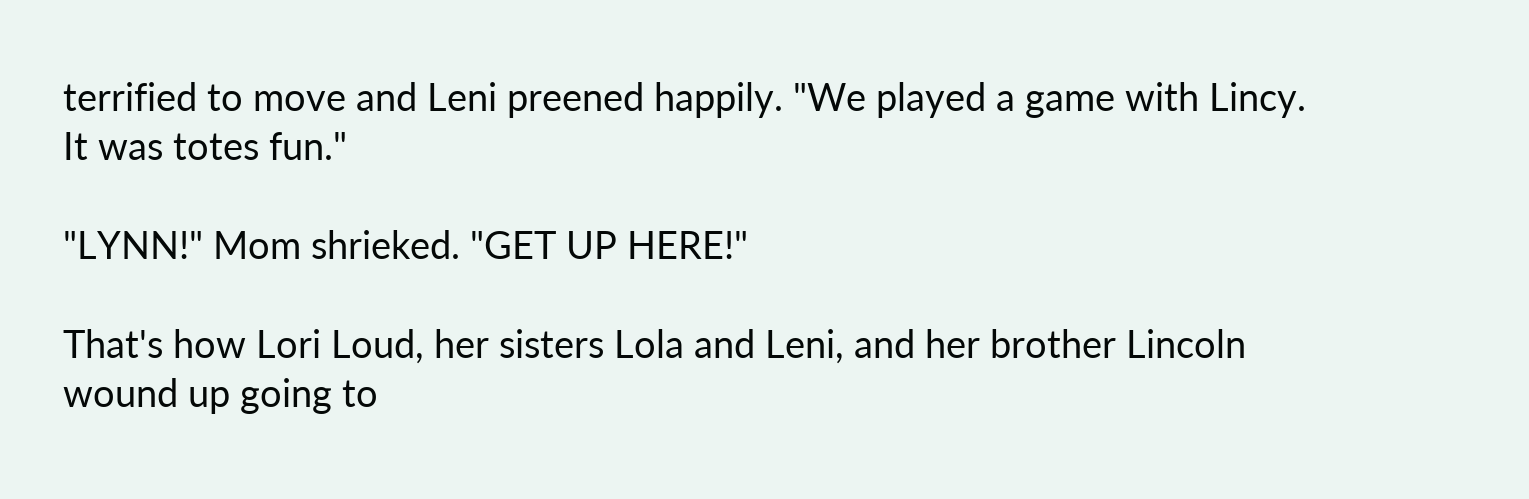terrified to move and Leni preened happily. "We played a game with Lincy. It was totes fun."

"LYNN!" Mom shrieked. "GET UP HERE!"

That's how Lori Loud, her sisters Lola and Leni, and her brother Lincoln wound up going to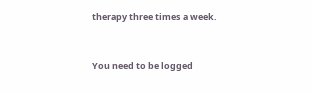therapy three times a week.


You need to be logged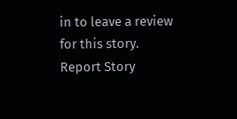in to leave a review for this story.
Report Story